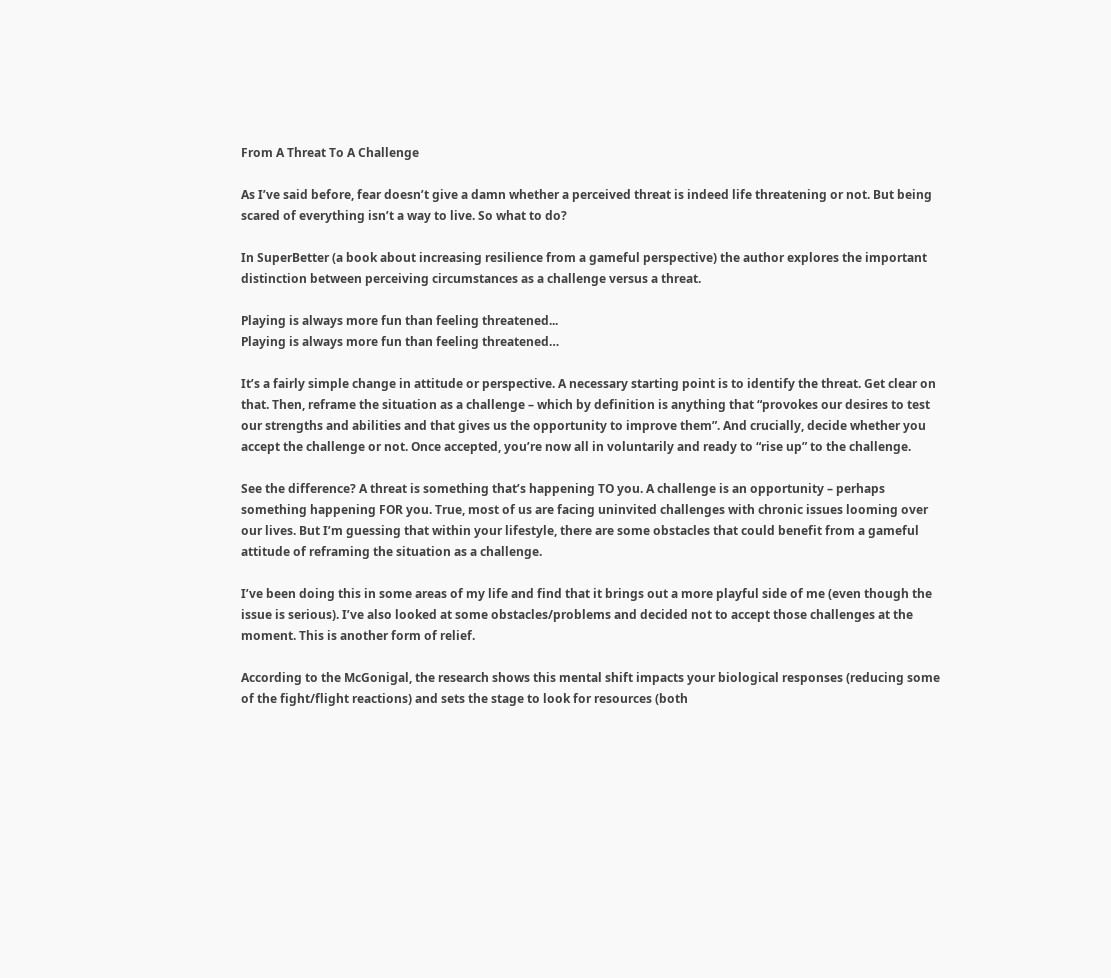From A Threat To A Challenge

As I’ve said before, fear doesn’t give a damn whether a perceived threat is indeed life threatening or not. But being scared of everything isn’t a way to live. So what to do?

In SuperBetter (a book about increasing resilience from a gameful perspective) the author explores the important distinction between perceiving circumstances as a challenge versus a threat.

Playing is always more fun than feeling threatened...
Playing is always more fun than feeling threatened…

It’s a fairly simple change in attitude or perspective. A necessary starting point is to identify the threat. Get clear on that. Then, reframe the situation as a challenge – which by definition is anything that “provokes our desires to test our strengths and abilities and that gives us the opportunity to improve them”. And crucially, decide whether you accept the challenge or not. Once accepted, you’re now all in voluntarily and ready to “rise up” to the challenge.

See the difference? A threat is something that’s happening TO you. A challenge is an opportunity – perhaps something happening FOR you. True, most of us are facing uninvited challenges with chronic issues looming over our lives. But I’m guessing that within your lifestyle, there are some obstacles that could benefit from a gameful attitude of reframing the situation as a challenge.

I’ve been doing this in some areas of my life and find that it brings out a more playful side of me (even though the issue is serious). I’ve also looked at some obstacles/problems and decided not to accept those challenges at the moment. This is another form of relief.

According to the McGonigal, the research shows this mental shift impacts your biological responses (reducing some of the fight/flight reactions) and sets the stage to look for resources (both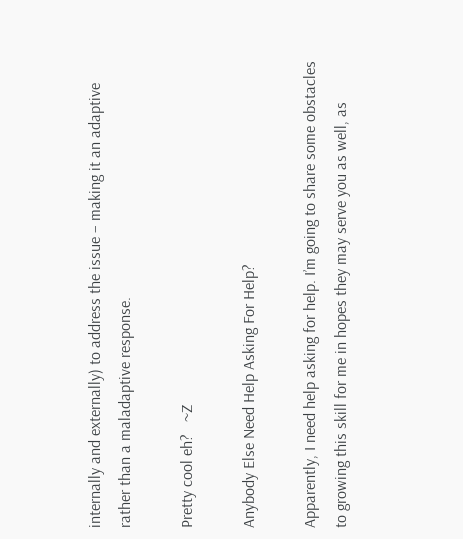internally and externally) to address the issue – making it an adaptive rather than a maladaptive response.

Pretty cool eh?   ~Z

Anybody Else Need Help Asking For Help?

Apparently, I need help asking for help. I’m going to share some obstacles to growing this skill for me in hopes they may serve you as well, as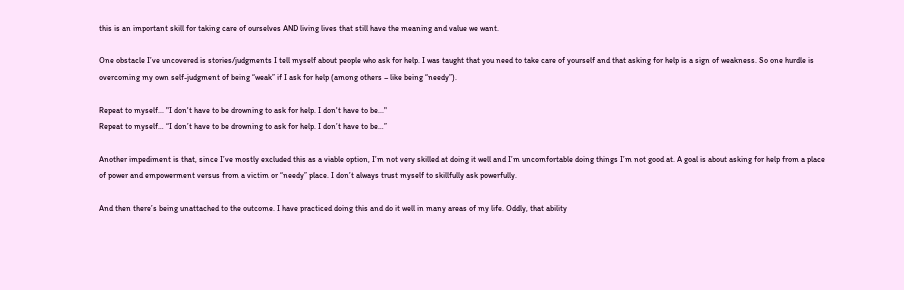this is an important skill for taking care of ourselves AND living lives that still have the meaning and value we want.

One obstacle I’ve uncovered is stories/judgments I tell myself about people who ask for help. I was taught that you need to take care of yourself and that asking for help is a sign of weakness. So one hurdle is overcoming my own self-judgment of being “weak” if I ask for help (among others – like being “needy”).

Repeat to myself... "I don't have to be drowning to ask for help. I don't have to be..."
Repeat to myself… “I don’t have to be drowning to ask for help. I don’t have to be…”

Another impediment is that, since I’ve mostly excluded this as a viable option, I’m not very skilled at doing it well and I’m uncomfortable doing things I’m not good at. A goal is about asking for help from a place of power and empowerment versus from a victim or “needy” place. I don’t always trust myself to skillfully ask powerfully.

And then there’s being unattached to the outcome. I have practiced doing this and do it well in many areas of my life. Oddly, that ability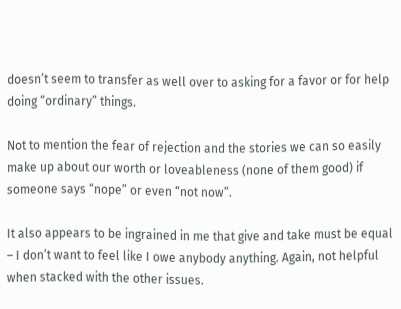doesn’t seem to transfer as well over to asking for a favor or for help doing “ordinary” things.

Not to mention the fear of rejection and the stories we can so easily make up about our worth or loveableness (none of them good) if someone says “nope” or even “not now”.

It also appears to be ingrained in me that give and take must be equal – I don’t want to feel like I owe anybody anything. Again, not helpful when stacked with the other issues.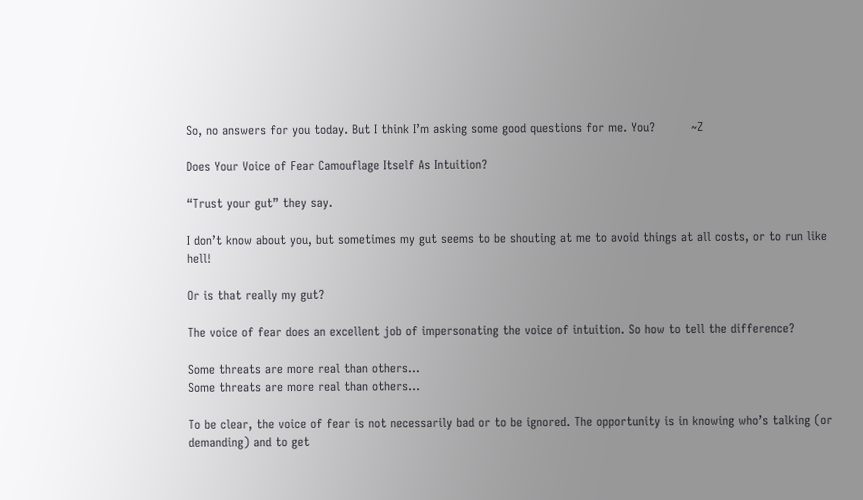So, no answers for you today. But I think I’m asking some good questions for me. You?         ~Z

Does Your Voice of Fear Camouflage Itself As Intuition?

“Trust your gut” they say.

I don’t know about you, but sometimes my gut seems to be shouting at me to avoid things at all costs, or to run like hell!

Or is that really my gut?

The voice of fear does an excellent job of impersonating the voice of intuition. So how to tell the difference?

Some threats are more real than others...
Some threats are more real than others…

To be clear, the voice of fear is not necessarily bad or to be ignored. The opportunity is in knowing who’s talking (or demanding) and to get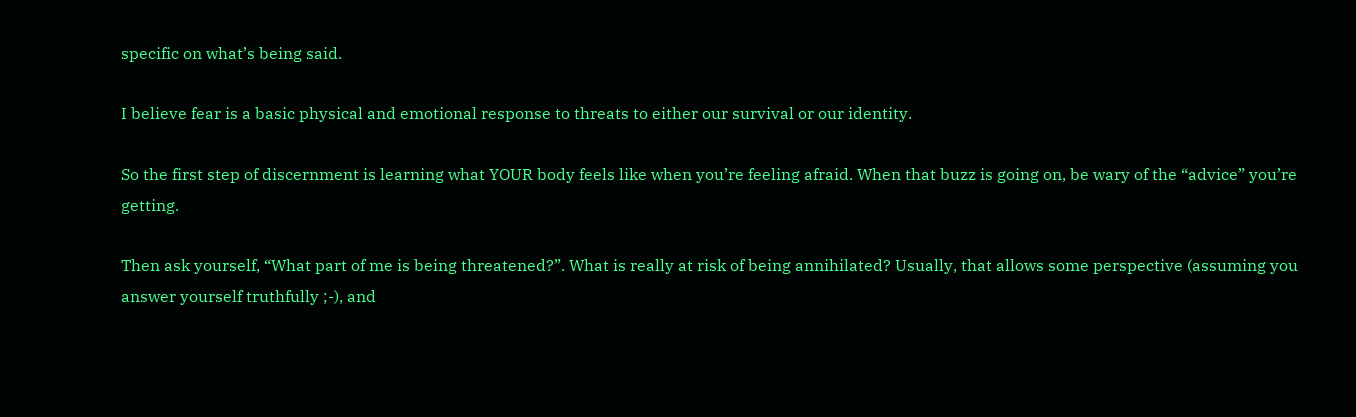specific on what’s being said.

I believe fear is a basic physical and emotional response to threats to either our survival or our identity.

So the first step of discernment is learning what YOUR body feels like when you’re feeling afraid. When that buzz is going on, be wary of the “advice” you’re getting.

Then ask yourself, “What part of me is being threatened?”. What is really at risk of being annihilated? Usually, that allows some perspective (assuming you answer yourself truthfully ;-), and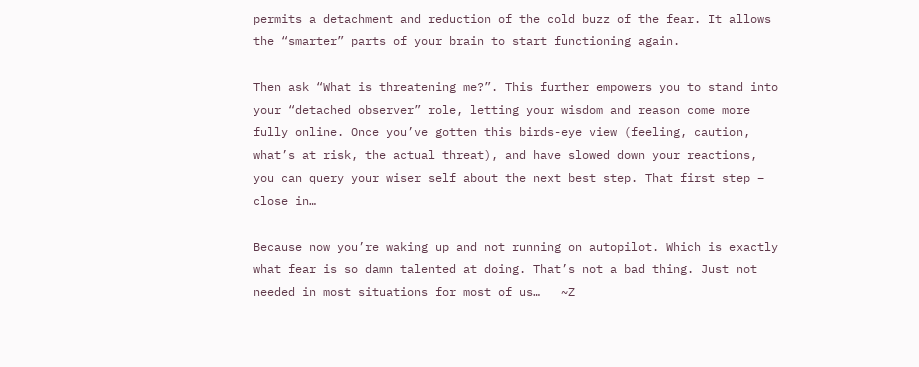permits a detachment and reduction of the cold buzz of the fear. It allows the “smarter” parts of your brain to start functioning again.

Then ask “What is threatening me?”. This further empowers you to stand into your “detached observer” role, letting your wisdom and reason come more fully online. Once you’ve gotten this birds-eye view (feeling, caution, what’s at risk, the actual threat), and have slowed down your reactions, you can query your wiser self about the next best step. That first step – close in…

Because now you’re waking up and not running on autopilot. Which is exactly what fear is so damn talented at doing. That’s not a bad thing. Just not needed in most situations for most of us…   ~Z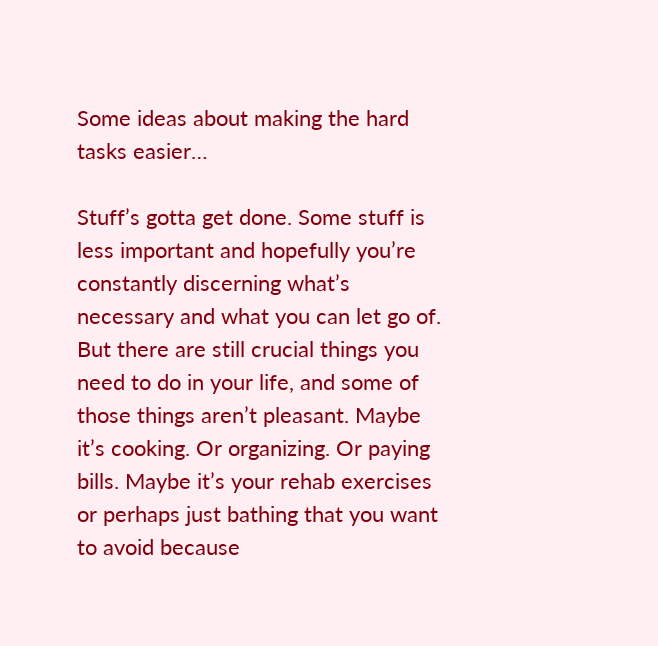Some ideas about making the hard tasks easier…

Stuff’s gotta get done. Some stuff is less important and hopefully you’re constantly discerning what’s necessary and what you can let go of. But there are still crucial things you need to do in your life, and some of those things aren’t pleasant. Maybe it’s cooking. Or organizing. Or paying bills. Maybe it’s your rehab exercises or perhaps just bathing that you want to avoid because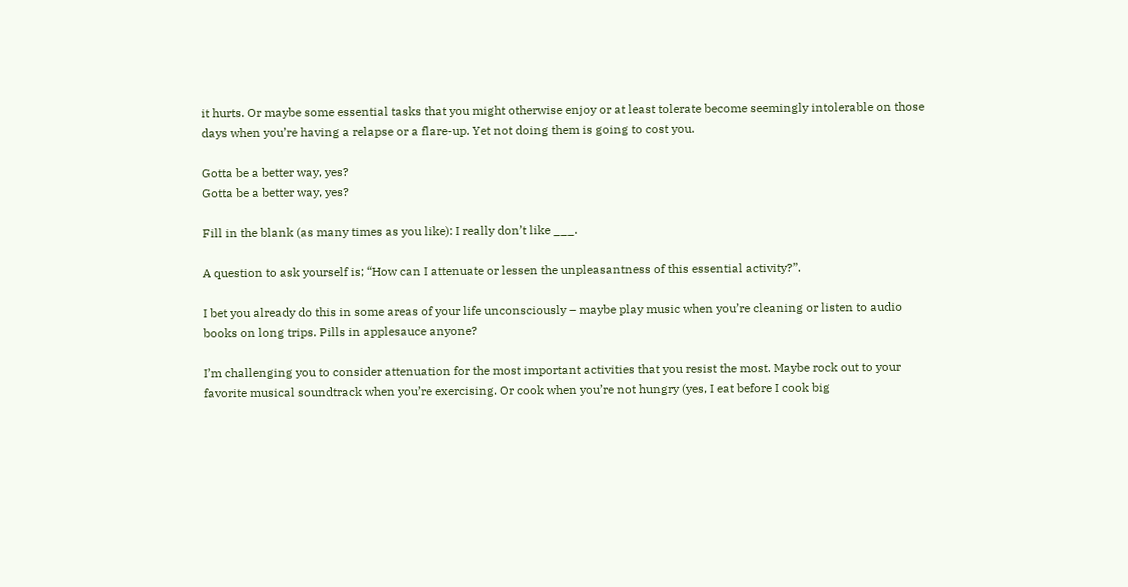it hurts. Or maybe some essential tasks that you might otherwise enjoy or at least tolerate become seemingly intolerable on those days when you’re having a relapse or a flare-up. Yet not doing them is going to cost you.

Gotta be a better way, yes?
Gotta be a better way, yes?

Fill in the blank (as many times as you like): I really don’t like ___.

A question to ask yourself is; “How can I attenuate or lessen the unpleasantness of this essential activity?”.

I bet you already do this in some areas of your life unconsciously – maybe play music when you’re cleaning or listen to audio books on long trips. Pills in applesauce anyone?

I’m challenging you to consider attenuation for the most important activities that you resist the most. Maybe rock out to your favorite musical soundtrack when you’re exercising. Or cook when you’re not hungry (yes, I eat before I cook big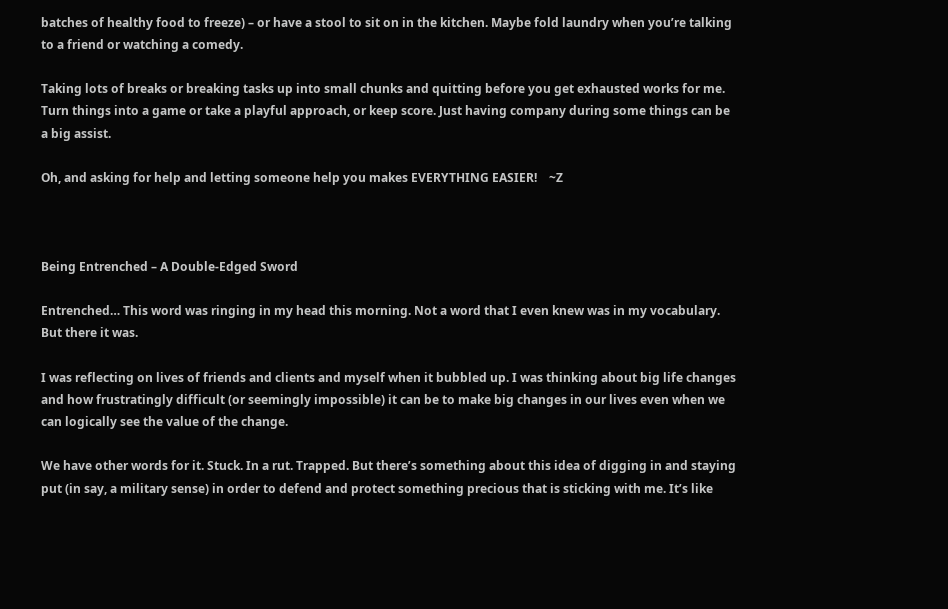batches of healthy food to freeze) – or have a stool to sit on in the kitchen. Maybe fold laundry when you’re talking to a friend or watching a comedy.

Taking lots of breaks or breaking tasks up into small chunks and quitting before you get exhausted works for me. Turn things into a game or take a playful approach, or keep score. Just having company during some things can be a big assist.

Oh, and asking for help and letting someone help you makes EVERYTHING EASIER!    ~Z



Being Entrenched – A Double-Edged Sword

Entrenched… This word was ringing in my head this morning. Not a word that I even knew was in my vocabulary. But there it was.

I was reflecting on lives of friends and clients and myself when it bubbled up. I was thinking about big life changes and how frustratingly difficult (or seemingly impossible) it can be to make big changes in our lives even when we can logically see the value of the change.

We have other words for it. Stuck. In a rut. Trapped. But there’s something about this idea of digging in and staying put (in say, a military sense) in order to defend and protect something precious that is sticking with me. It’s like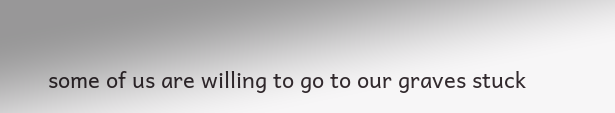some of us are willing to go to our graves stuck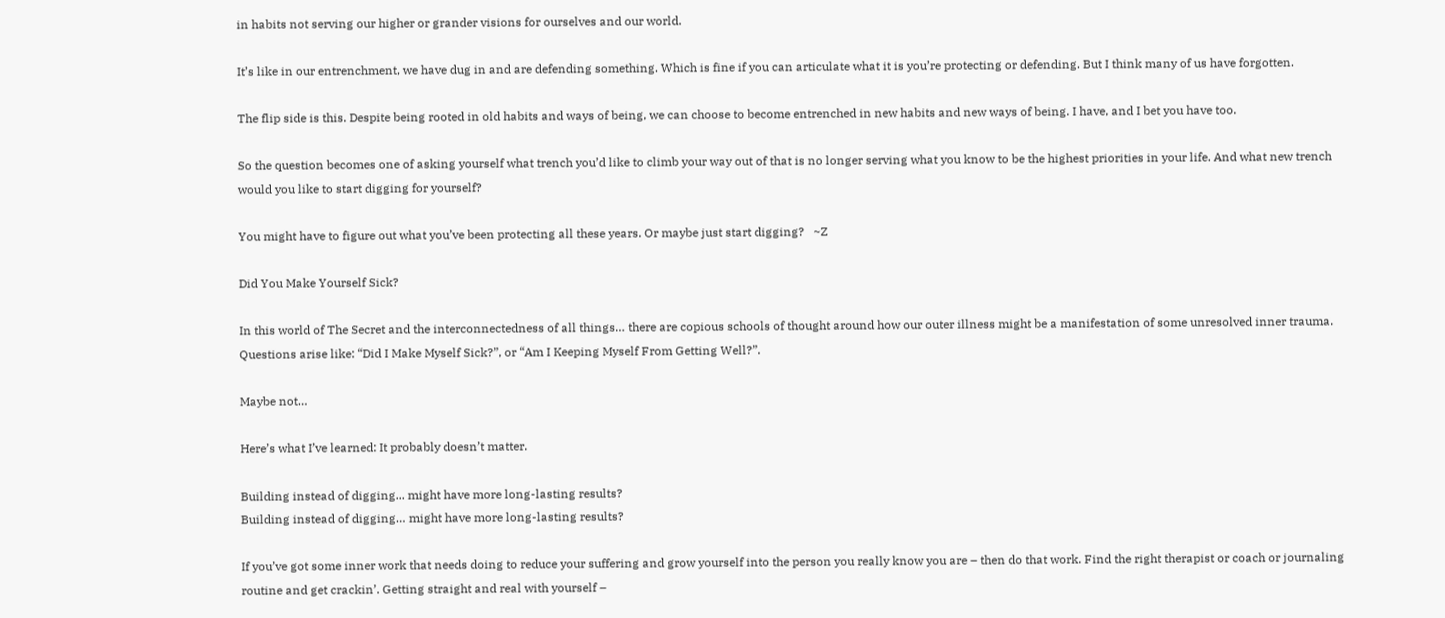in habits not serving our higher or grander visions for ourselves and our world.

It’s like in our entrenchment, we have dug in and are defending something. Which is fine if you can articulate what it is you’re protecting or defending. But I think many of us have forgotten.

The flip side is this. Despite being rooted in old habits and ways of being, we can choose to become entrenched in new habits and new ways of being. I have, and I bet you have too.

So the question becomes one of asking yourself what trench you’d like to climb your way out of that is no longer serving what you know to be the highest priorities in your life. And what new trench would you like to start digging for yourself?

You might have to figure out what you’ve been protecting all these years. Or maybe just start digging?   ~Z

Did You Make Yourself Sick?

In this world of The Secret and the interconnectedness of all things… there are copious schools of thought around how our outer illness might be a manifestation of some unresolved inner trauma. Questions arise like: “Did I Make Myself Sick?”, or “Am I Keeping Myself From Getting Well?”.

Maybe not…

Here’s what I’ve learned: It probably doesn’t matter.

Building instead of digging... might have more long-lasting results?
Building instead of digging… might have more long-lasting results?

If you’ve got some inner work that needs doing to reduce your suffering and grow yourself into the person you really know you are – then do that work. Find the right therapist or coach or journaling routine and get crackin’. Getting straight and real with yourself –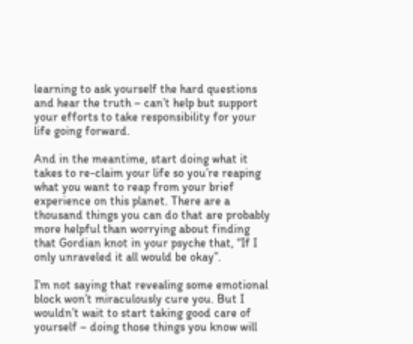learning to ask yourself the hard questions and hear the truth – can’t help but support your efforts to take responsibility for your life going forward.

And in the meantime, start doing what it takes to re-claim your life so you’re reaping what you want to reap from your brief experience on this planet. There are a thousand things you can do that are probably more helpful than worrying about finding that Gordian knot in your psyche that, “If I only unraveled it all would be okay”.

I’m not saying that revealing some emotional block won’t miraculously cure you. But I wouldn’t wait to start taking good care of yourself – doing those things you know will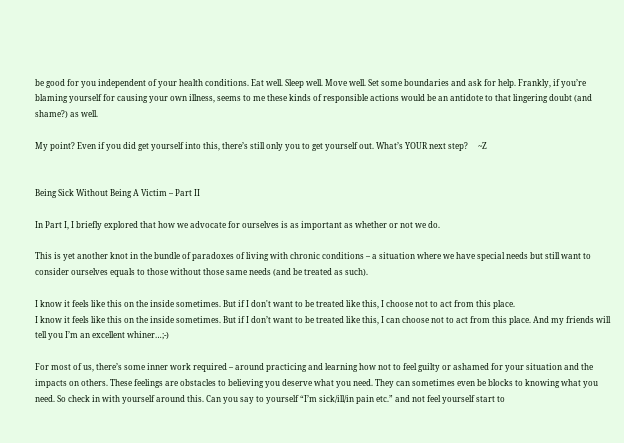be good for you independent of your health conditions. Eat well. Sleep well. Move well. Set some boundaries and ask for help. Frankly, if you’re blaming yourself for causing your own illness, seems to me these kinds of responsible actions would be an antidote to that lingering doubt (and shame?) as well.

My point? Even if you did get yourself into this, there’s still only you to get yourself out. What’s YOUR next step?     ~Z


Being Sick Without Being A Victim – Part II

In Part I, I briefly explored that how we advocate for ourselves is as important as whether or not we do.

This is yet another knot in the bundle of paradoxes of living with chronic conditions – a situation where we have special needs but still want to consider ourselves equals to those without those same needs (and be treated as such).

I know it feels like this on the inside sometimes. But if I don't want to be treated like this, I choose not to act from this place.
I know it feels like this on the inside sometimes. But if I don’t want to be treated like this, I can choose not to act from this place. And my friends will tell you I’m an excellent whiner…;-)

For most of us, there’s some inner work required – around practicing and learning how not to feel guilty or ashamed for your situation and the impacts on others. These feelings are obstacles to believing you deserve what you need. They can sometimes even be blocks to knowing what you need. So check in with yourself around this. Can you say to yourself “I’m sick/ill/in pain etc.” and not feel yourself start to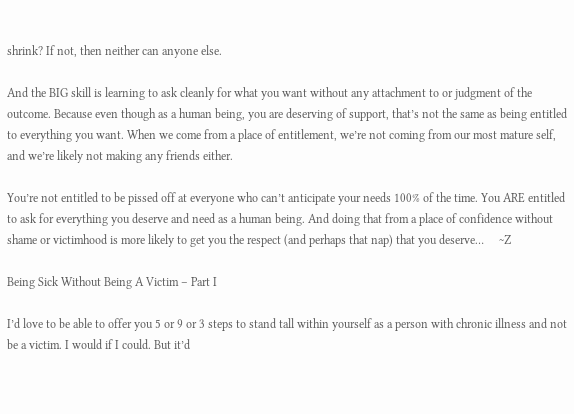shrink? If not, then neither can anyone else.

And the BIG skill is learning to ask cleanly for what you want without any attachment to or judgment of the outcome. Because even though as a human being, you are deserving of support, that’s not the same as being entitled to everything you want. When we come from a place of entitlement, we’re not coming from our most mature self, and we’re likely not making any friends either.

You’re not entitled to be pissed off at everyone who can’t anticipate your needs 100% of the time. You ARE entitled to ask for everything you deserve and need as a human being. And doing that from a place of confidence without shame or victimhood is more likely to get you the respect (and perhaps that nap) that you deserve…     ~Z

Being Sick Without Being A Victim – Part I

I’d love to be able to offer you 5 or 9 or 3 steps to stand tall within yourself as a person with chronic illness and not be a victim. I would if I could. But it’d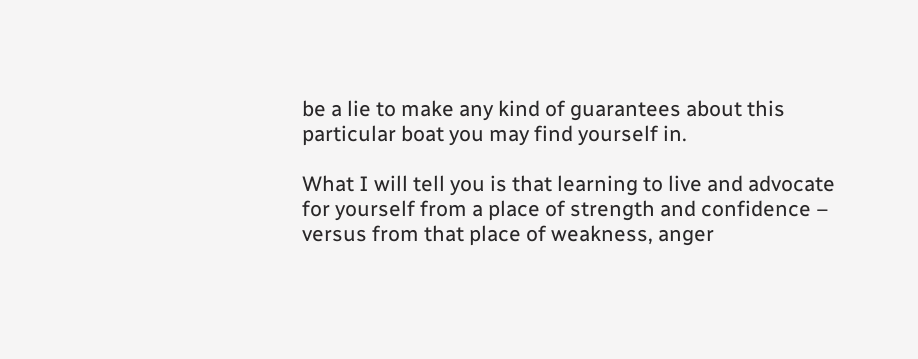be a lie to make any kind of guarantees about this particular boat you may find yourself in.

What I will tell you is that learning to live and advocate for yourself from a place of strength and confidence – versus from that place of weakness, anger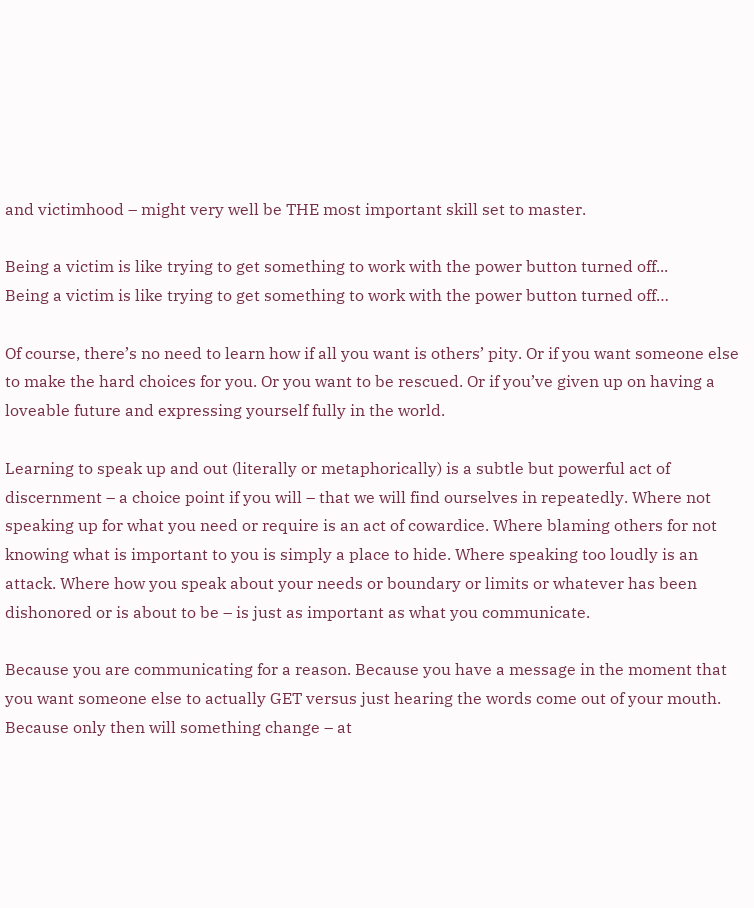and victimhood – might very well be THE most important skill set to master.

Being a victim is like trying to get something to work with the power button turned off...
Being a victim is like trying to get something to work with the power button turned off…

Of course, there’s no need to learn how if all you want is others’ pity. Or if you want someone else to make the hard choices for you. Or you want to be rescued. Or if you’ve given up on having a loveable future and expressing yourself fully in the world.

Learning to speak up and out (literally or metaphorically) is a subtle but powerful act of discernment – a choice point if you will – that we will find ourselves in repeatedly. Where not speaking up for what you need or require is an act of cowardice. Where blaming others for not knowing what is important to you is simply a place to hide. Where speaking too loudly is an attack. Where how you speak about your needs or boundary or limits or whatever has been dishonored or is about to be – is just as important as what you communicate.

Because you are communicating for a reason. Because you have a message in the moment that you want someone else to actually GET versus just hearing the words come out of your mouth. Because only then will something change – at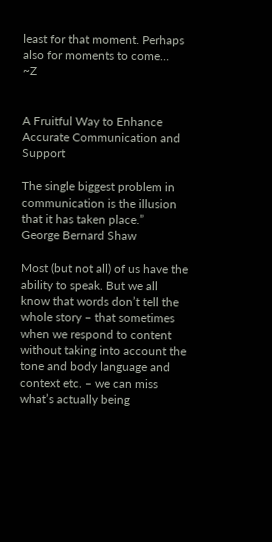least for that moment. Perhaps also for moments to come…   ~Z


A Fruitful Way to Enhance Accurate Communication and Support

The single biggest problem in communication is the illusion that it has taken place.”    George Bernard Shaw

Most (but not all) of us have the ability to speak. But we all know that words don’t tell the whole story – that sometimes when we respond to content without taking into account the tone and body language and context etc. – we can miss what’s actually being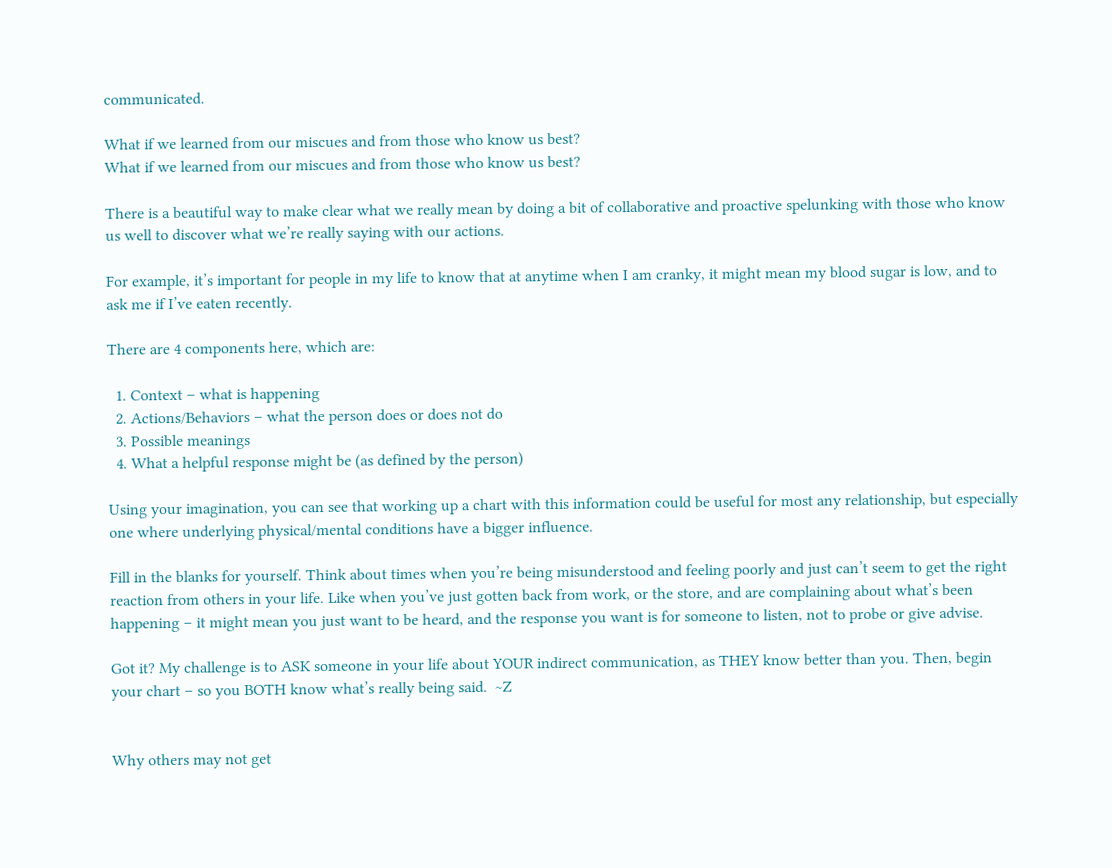communicated.

What if we learned from our miscues and from those who know us best?
What if we learned from our miscues and from those who know us best?

There is a beautiful way to make clear what we really mean by doing a bit of collaborative and proactive spelunking with those who know us well to discover what we’re really saying with our actions.

For example, it’s important for people in my life to know that at anytime when I am cranky, it might mean my blood sugar is low, and to ask me if I’ve eaten recently.

There are 4 components here, which are:

  1. Context – what is happening
  2. Actions/Behaviors – what the person does or does not do
  3. Possible meanings
  4. What a helpful response might be (as defined by the person)

Using your imagination, you can see that working up a chart with this information could be useful for most any relationship, but especially one where underlying physical/mental conditions have a bigger influence.

Fill in the blanks for yourself. Think about times when you’re being misunderstood and feeling poorly and just can’t seem to get the right reaction from others in your life. Like when you’ve just gotten back from work, or the store, and are complaining about what’s been happening – it might mean you just want to be heard, and the response you want is for someone to listen, not to probe or give advise.

Got it? My challenge is to ASK someone in your life about YOUR indirect communication, as THEY know better than you. Then, begin your chart – so you BOTH know what’s really being said.  ~Z


Why others may not get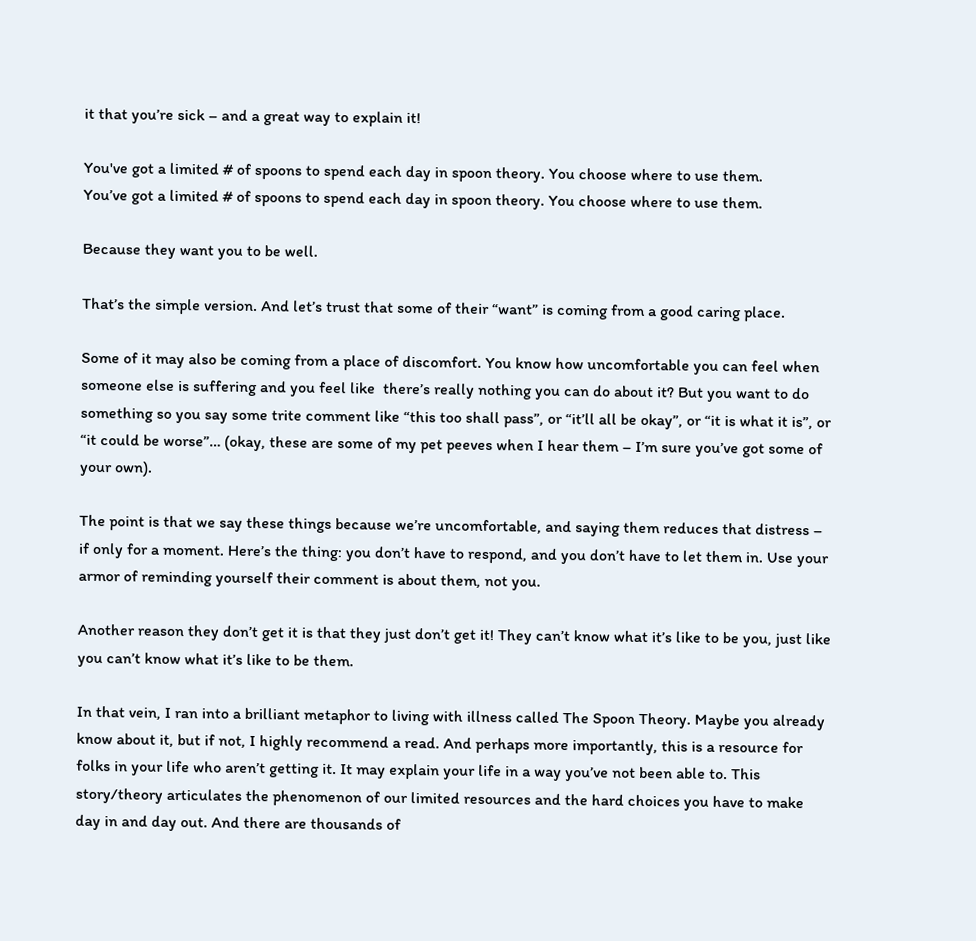it that you’re sick – and a great way to explain it!

You've got a limited # of spoons to spend each day in spoon theory. You choose where to use them.
You’ve got a limited # of spoons to spend each day in spoon theory. You choose where to use them.

Because they want you to be well.

That’s the simple version. And let’s trust that some of their “want” is coming from a good caring place.

Some of it may also be coming from a place of discomfort. You know how uncomfortable you can feel when someone else is suffering and you feel like  there’s really nothing you can do about it? But you want to do something so you say some trite comment like “this too shall pass”, or “it’ll all be okay”, or “it is what it is”, or “it could be worse”… (okay, these are some of my pet peeves when I hear them – I’m sure you’ve got some of your own).

The point is that we say these things because we’re uncomfortable, and saying them reduces that distress – if only for a moment. Here’s the thing: you don’t have to respond, and you don’t have to let them in. Use your armor of reminding yourself their comment is about them, not you.

Another reason they don’t get it is that they just don’t get it! They can’t know what it’s like to be you, just like you can’t know what it’s like to be them.

In that vein, I ran into a brilliant metaphor to living with illness called The Spoon Theory. Maybe you already know about it, but if not, I highly recommend a read. And perhaps more importantly, this is a resource for folks in your life who aren’t getting it. It may explain your life in a way you’ve not been able to. This story/theory articulates the phenomenon of our limited resources and the hard choices you have to make day in and day out. And there are thousands of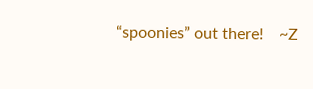“spoonies” out there!    ~Z